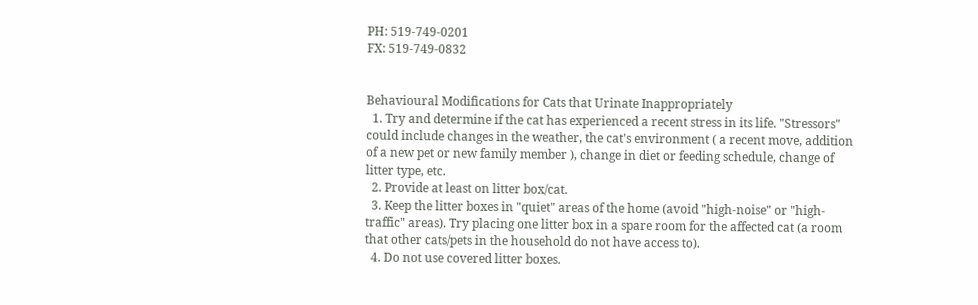PH: 519-749-0201
FX: 519-749-0832


Behavioural Modifications for Cats that Urinate Inappropriately
  1. Try and determine if the cat has experienced a recent stress in its life. "Stressors" could include changes in the weather, the cat's environment ( a recent move, addition of a new pet or new family member ), change in diet or feeding schedule, change of litter type, etc.
  2. Provide at least on litter box/cat.
  3. Keep the litter boxes in "quiet" areas of the home (avoid "high-noise" or "high-traffic" areas). Try placing one litter box in a spare room for the affected cat (a room that other cats/pets in the household do not have access to).
  4. Do not use covered litter boxes.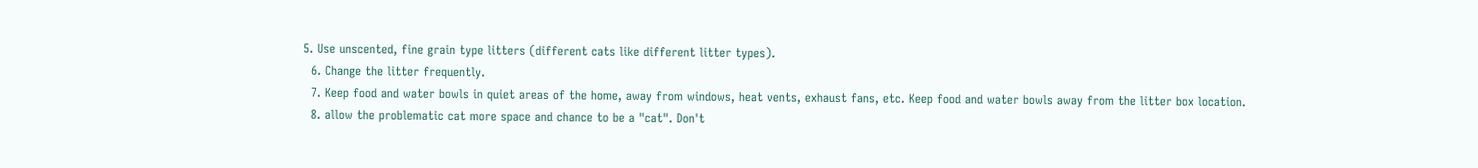5. Use unscented, fine grain type litters (different cats like different litter types).
  6. Change the litter frequently.
  7. Keep food and water bowls in quiet areas of the home, away from windows, heat vents, exhaust fans, etc. Keep food and water bowls away from the litter box location.
  8. allow the problematic cat more space and chance to be a "cat". Don't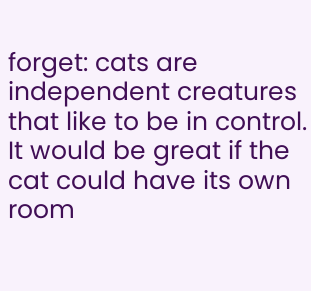forget: cats are independent creatures that like to be in control. It would be great if the cat could have its own room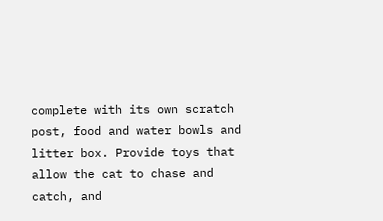complete with its own scratch post, food and water bowls and litter box. Provide toys that allow the cat to chase and catch, and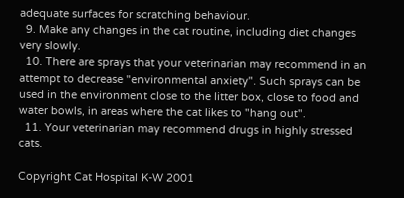adequate surfaces for scratching behaviour.
  9. Make any changes in the cat routine, including diet changes very slowly.
  10. There are sprays that your veterinarian may recommend in an attempt to decrease "environmental anxiety". Such sprays can be used in the environment close to the litter box, close to food and water bowls, in areas where the cat likes to "hang out".
  11. Your veterinarian may recommend drugs in highly stressed cats.

Copyright Cat Hospital K-W 2001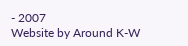- 2007
Website by Around K-W